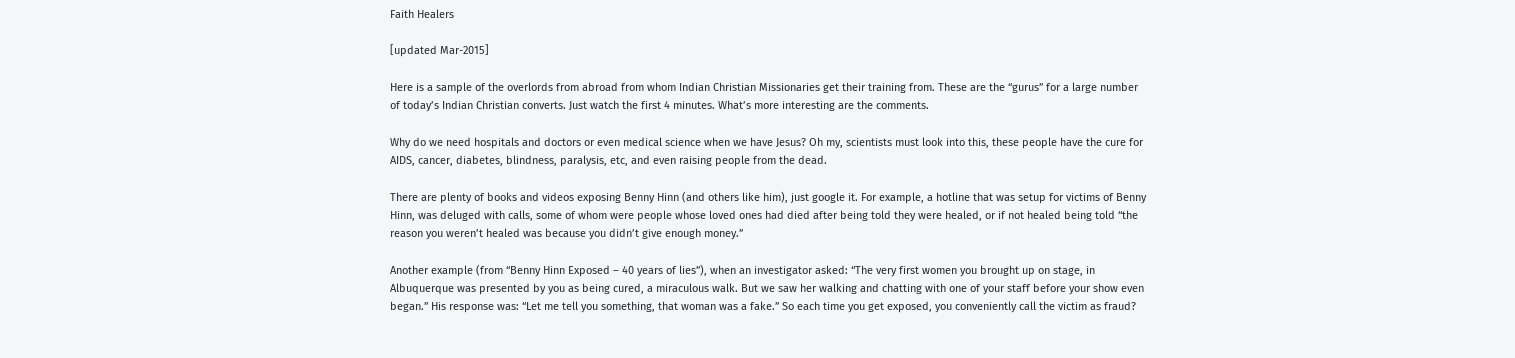Faith Healers

[updated Mar-2015]

Here is a sample of the overlords from abroad from whom Indian Christian Missionaries get their training from. These are the “gurus” for a large number of today’s Indian Christian converts. Just watch the first 4 minutes. What’s more interesting are the comments.

Why do we need hospitals and doctors or even medical science when we have Jesus? Oh my, scientists must look into this, these people have the cure for AIDS, cancer, diabetes, blindness, paralysis, etc, and even raising people from the dead.

There are plenty of books and videos exposing Benny Hinn (and others like him), just google it. For example, a hotline that was setup for victims of Benny Hinn, was deluged with calls, some of whom were people whose loved ones had died after being told they were healed, or if not healed being told “the reason you weren’t healed was because you didn’t give enough money.”

Another example (from “Benny Hinn Exposed – 40 years of lies”), when an investigator asked: “The very first women you brought up on stage, in Albuquerque was presented by you as being cured, a miraculous walk. But we saw her walking and chatting with one of your staff before your show even began.” His response was: “Let me tell you something, that woman was a fake.” So each time you get exposed, you conveniently call the victim as fraud?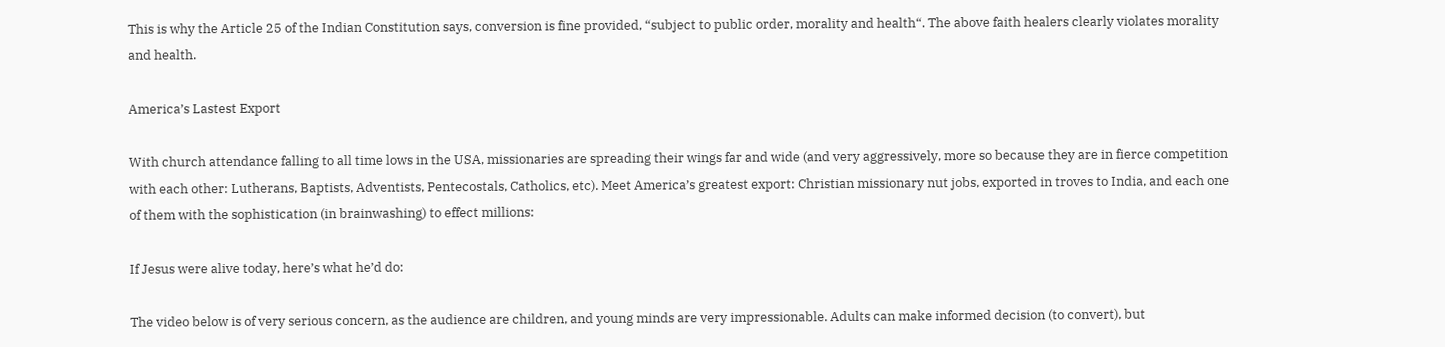This is why the Article 25 of the Indian Constitution says, conversion is fine provided, “subject to public order, morality and health“. The above faith healers clearly violates morality and health.

America’s Lastest Export

With church attendance falling to all time lows in the USA, missionaries are spreading their wings far and wide (and very aggressively, more so because they are in fierce competition with each other: Lutherans, Baptists, Adventists, Pentecostals, Catholics, etc). Meet America’s greatest export: Christian missionary nut jobs, exported in troves to India, and each one of them with the sophistication (in brainwashing) to effect millions:

If Jesus were alive today, here’s what he’d do:

The video below is of very serious concern, as the audience are children, and young minds are very impressionable. Adults can make informed decision (to convert), but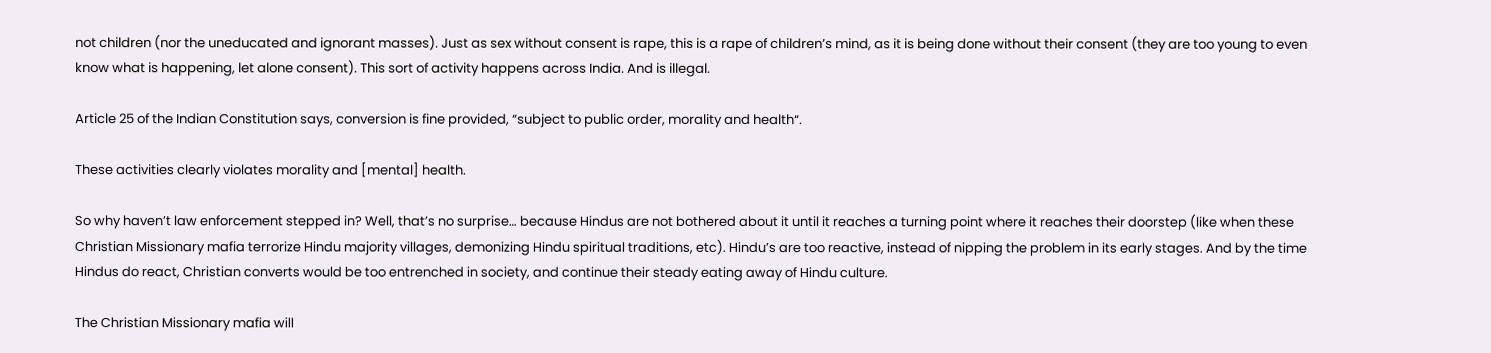not children (nor the uneducated and ignorant masses). Just as sex without consent is rape, this is a rape of children’s mind, as it is being done without their consent (they are too young to even know what is happening, let alone consent). This sort of activity happens across India. And is illegal.

Article 25 of the Indian Constitution says, conversion is fine provided, “subject to public order, morality and health“.

These activities clearly violates morality and [mental] health.

So why haven’t law enforcement stepped in? Well, that’s no surprise… because Hindus are not bothered about it until it reaches a turning point where it reaches their doorstep (like when these Christian Missionary mafia terrorize Hindu majority villages, demonizing Hindu spiritual traditions, etc). Hindu’s are too reactive, instead of nipping the problem in its early stages. And by the time Hindus do react, Christian converts would be too entrenched in society, and continue their steady eating away of Hindu culture.

The Christian Missionary mafia will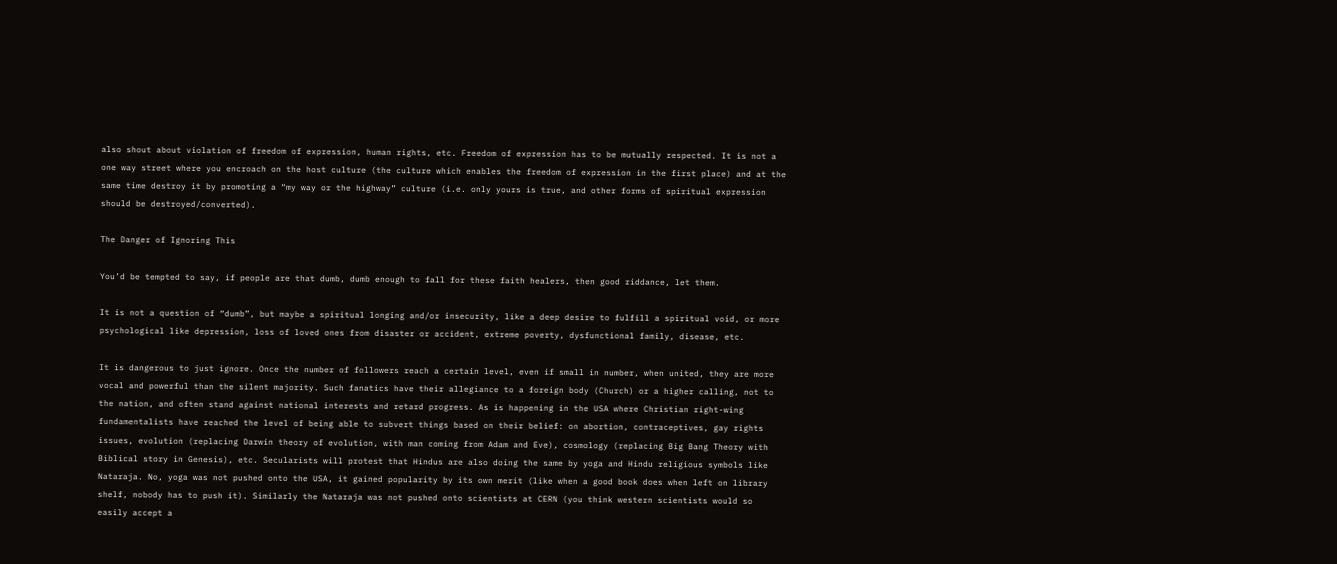also shout about violation of freedom of expression, human rights, etc. Freedom of expression has to be mutually respected. It is not a one way street where you encroach on the host culture (the culture which enables the freedom of expression in the first place) and at the same time destroy it by promoting a “my way or the highway” culture (i.e. only yours is true, and other forms of spiritual expression should be destroyed/converted).

The Danger of Ignoring This

You’d be tempted to say, if people are that dumb, dumb enough to fall for these faith healers, then good riddance, let them.

It is not a question of “dumb”, but maybe a spiritual longing and/or insecurity, like a deep desire to fulfill a spiritual void, or more psychological like depression, loss of loved ones from disaster or accident, extreme poverty, dysfunctional family, disease, etc.

It is dangerous to just ignore. Once the number of followers reach a certain level, even if small in number, when united, they are more vocal and powerful than the silent majority. Such fanatics have their allegiance to a foreign body (Church) or a higher calling, not to the nation, and often stand against national interests and retard progress. As is happening in the USA where Christian right-wing fundamentalists have reached the level of being able to subvert things based on their belief: on abortion, contraceptives, gay rights issues, evolution (replacing Darwin theory of evolution, with man coming from Adam and Eve), cosmology (replacing Big Bang Theory with Biblical story in Genesis), etc. Secularists will protest that Hindus are also doing the same by yoga and Hindu religious symbols like Nataraja. No, yoga was not pushed onto the USA, it gained popularity by its own merit (like when a good book does when left on library shelf, nobody has to push it). Similarly the Nataraja was not pushed onto scientists at CERN (you think western scientists would so easily accept a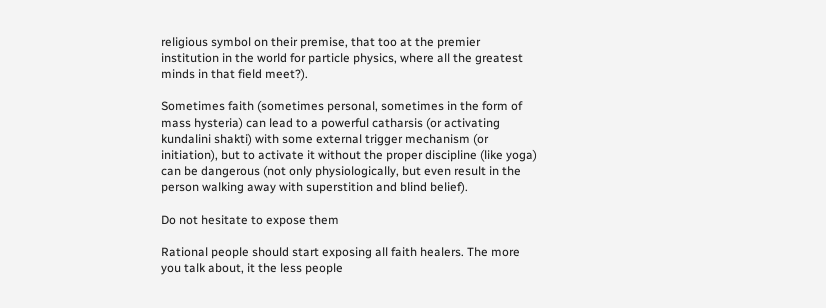religious symbol on their premise, that too at the premier institution in the world for particle physics, where all the greatest minds in that field meet?).

Sometimes faith (sometimes personal, sometimes in the form of mass hysteria) can lead to a powerful catharsis (or activating kundalini shakti) with some external trigger mechanism (or initiation), but to activate it without the proper discipline (like yoga) can be dangerous (not only physiologically, but even result in the person walking away with superstition and blind belief).

Do not hesitate to expose them

Rational people should start exposing all faith healers. The more you talk about, it the less people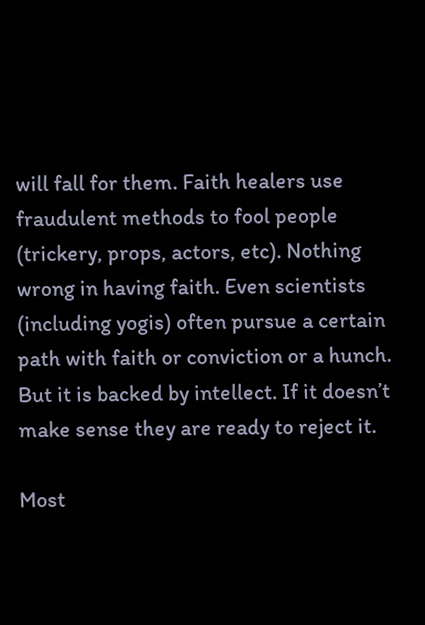will fall for them. Faith healers use fraudulent methods to fool people (trickery, props, actors, etc). Nothing wrong in having faith. Even scientists (including yogis) often pursue a certain path with faith or conviction or a hunch. But it is backed by intellect. If it doesn’t make sense they are ready to reject it.

Most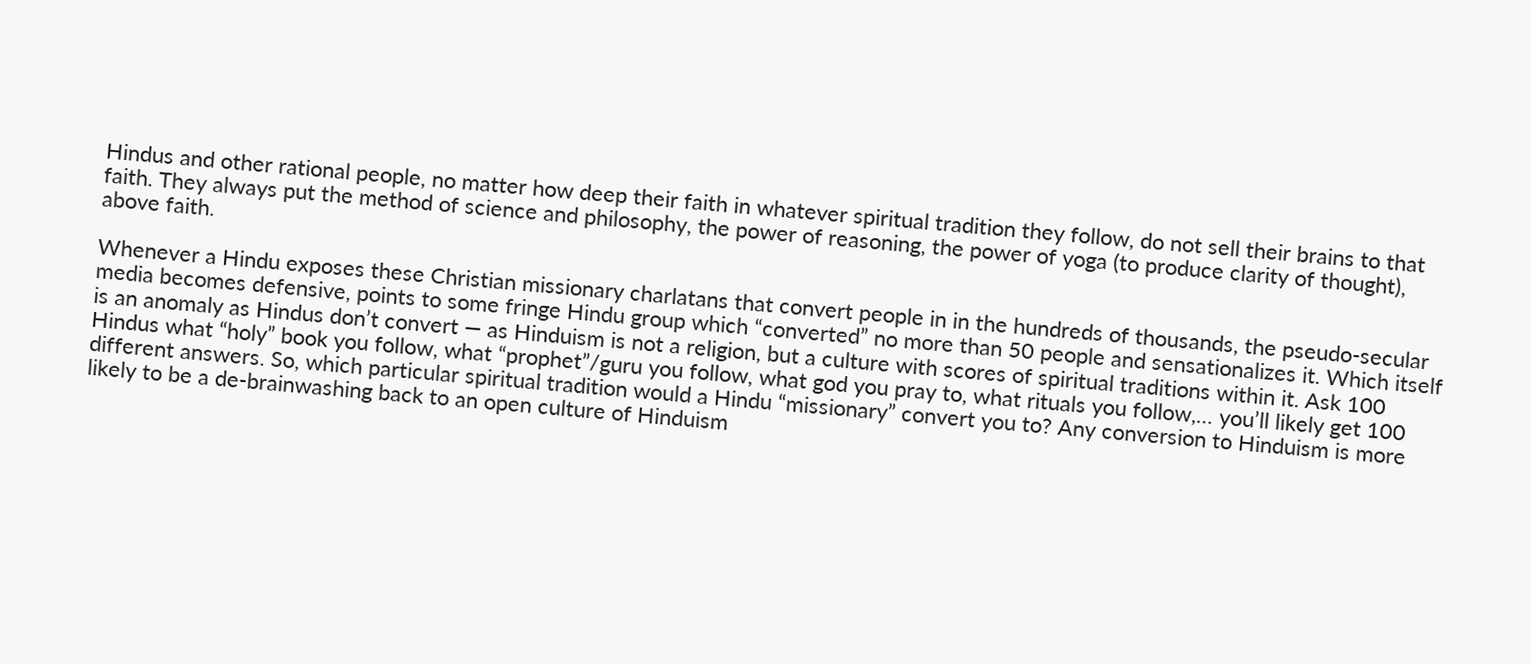Hindus and other rational people, no matter how deep their faith in whatever spiritual tradition they follow, do not sell their brains to that faith. They always put the method of science and philosophy, the power of reasoning, the power of yoga (to produce clarity of thought), above faith.

Whenever a Hindu exposes these Christian missionary charlatans that convert people in in the hundreds of thousands, the pseudo-secular media becomes defensive, points to some fringe Hindu group which “converted” no more than 50 people and sensationalizes it. Which itself is an anomaly as Hindus don’t convert — as Hinduism is not a religion, but a culture with scores of spiritual traditions within it. Ask 100 Hindus what “holy” book you follow, what “prophet”/guru you follow, what god you pray to, what rituals you follow,… you’ll likely get 100 different answers. So, which particular spiritual tradition would a Hindu “missionary” convert you to? Any conversion to Hinduism is more likely to be a de-brainwashing back to an open culture of Hinduism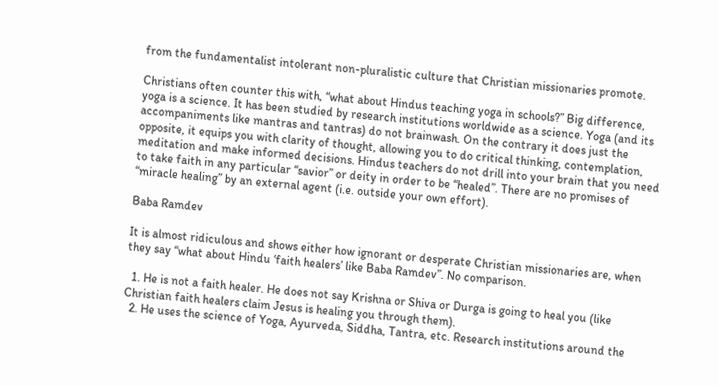from the fundamentalist intolerant non-pluralistic culture that Christian missionaries promote.

Christians often counter this with, “what about Hindus teaching yoga in schools?” Big difference, yoga is a science. It has been studied by research institutions worldwide as a science. Yoga (and its accompaniments like mantras and tantras) do not brainwash. On the contrary it does just the opposite, it equips you with clarity of thought, allowing you to do critical thinking, contemplation, meditation and make informed decisions. Hindus teachers do not drill into your brain that you need to take faith in any particular “savior” or deity in order to be “healed”. There are no promises of “miracle healing” by an external agent (i.e. outside your own effort).

Baba Ramdev

It is almost ridiculous and shows either how ignorant or desperate Christian missionaries are, when they say “what about Hindu ‘faith healers’ like Baba Ramdev”. No comparison.

  1. He is not a faith healer. He does not say Krishna or Shiva or Durga is going to heal you (like Christian faith healers claim Jesus is healing you through them).
  2. He uses the science of Yoga, Ayurveda, Siddha, Tantra, etc. Research institutions around the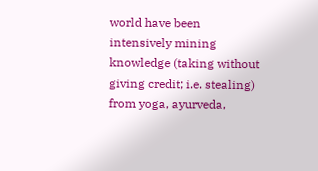world have been intensively mining knowledge (taking without giving credit; i.e. stealing) from yoga, ayurveda,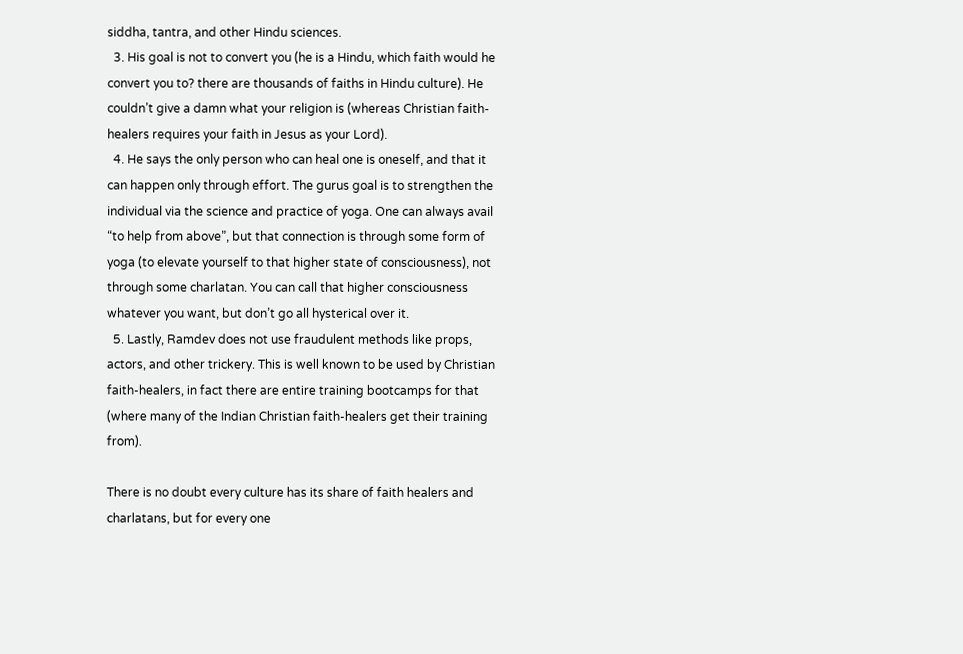siddha, tantra, and other Hindu sciences.
  3. His goal is not to convert you (he is a Hindu, which faith would he convert you to? there are thousands of faiths in Hindu culture). He couldn’t give a damn what your religion is (whereas Christian faith-healers requires your faith in Jesus as your Lord).
  4. He says the only person who can heal one is oneself, and that it can happen only through effort. The gurus goal is to strengthen the individual via the science and practice of yoga. One can always avail “to help from above”, but that connection is through some form of yoga (to elevate yourself to that higher state of consciousness), not through some charlatan. You can call that higher consciousness whatever you want, but don’t go all hysterical over it.
  5. Lastly, Ramdev does not use fraudulent methods like props, actors, and other trickery. This is well known to be used by Christian faith-healers, in fact there are entire training bootcamps for that (where many of the Indian Christian faith-healers get their training from).

There is no doubt every culture has its share of faith healers and charlatans, but for every one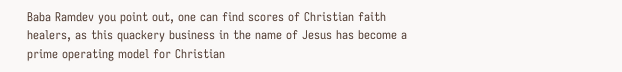Baba Ramdev you point out, one can find scores of Christian faith healers, as this quackery business in the name of Jesus has become a prime operating model for Christian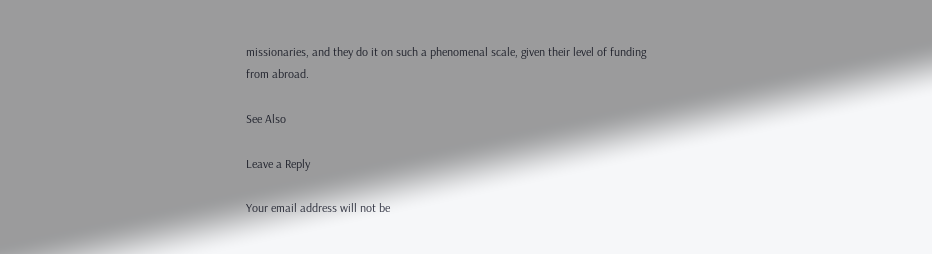missionaries, and they do it on such a phenomenal scale, given their level of funding from abroad.

See Also

Leave a Reply

Your email address will not be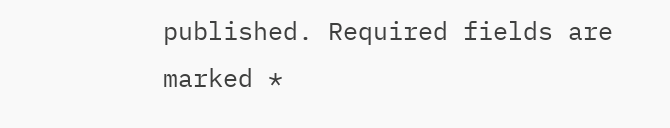published. Required fields are marked *